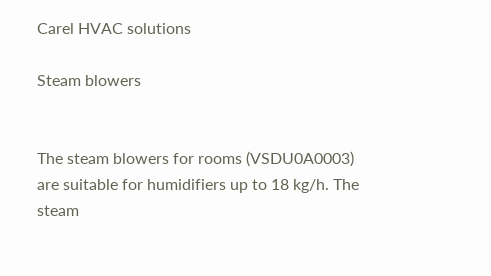Carel HVAC solutions

Steam blowers


The steam blowers for rooms (VSDU0A0003) are suitable for humidifiers up to 18 kg/h. The steam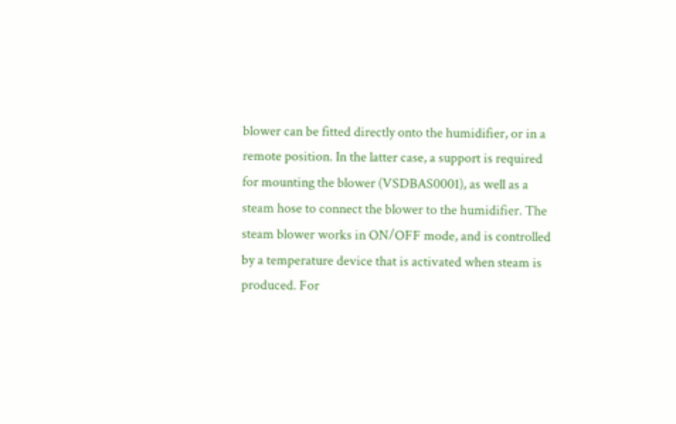blower can be fitted directly onto the humidifier, or in a remote position. In the latter case, a support is required for mounting the blower (VSDBAS0001), as well as a steam hose to connect the blower to the humidifier. The steam blower works in ON/OFF mode, and is controlled by a temperature device that is activated when steam is produced. For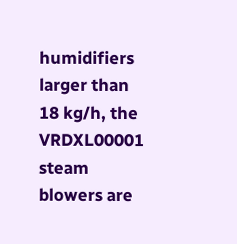humidifiers larger than 18 kg/h, the VRDXL00001 steam blowers are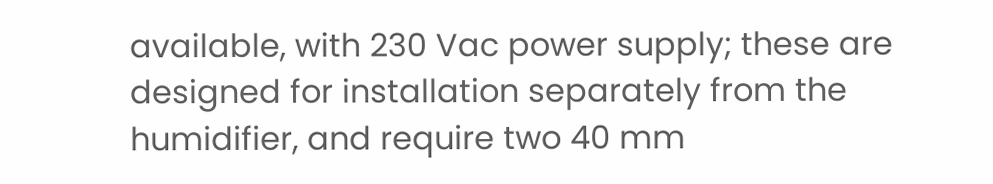available, with 230 Vac power supply; these are designed for installation separately from the humidifier, and require two 40 mm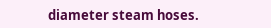diameter steam hoses.